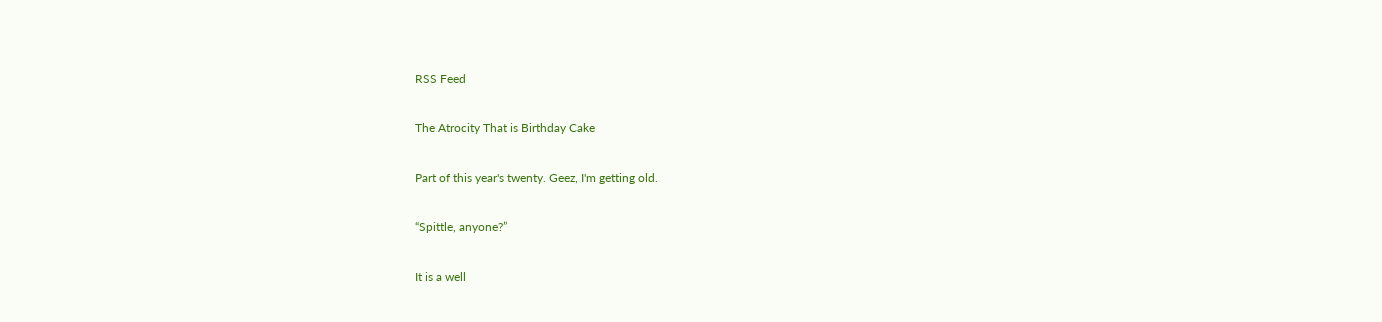RSS Feed

The Atrocity That is Birthday Cake

Part of this year's twenty. Geez, I'm getting old.

“Spittle, anyone?”

It is a well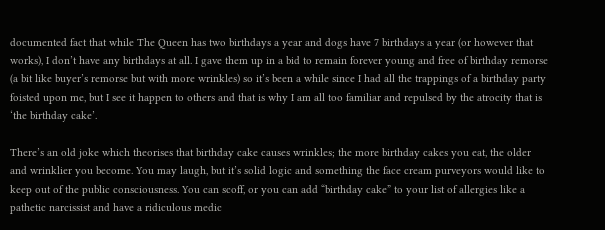documented fact that while The Queen has two birthdays a year and dogs have 7 birthdays a year (or however that works), I don’t have any birthdays at all. I gave them up in a bid to remain forever young and free of birthday remorse (a bit like buyer’s remorse but with more wrinkles) so it’s been a while since I had all the trappings of a birthday party foisted upon me, but I see it happen to others and that is why I am all too familiar and repulsed by the atrocity that is ‘the birthday cake’.

There’s an old joke which theorises that birthday cake causes wrinkles; the more birthday cakes you eat, the older and wrinklier you become. You may laugh, but it’s solid logic and something the face cream purveyors would like to keep out of the public consciousness. You can scoff, or you can add “birthday cake” to your list of allergies like a pathetic narcissist and have a ridiculous medic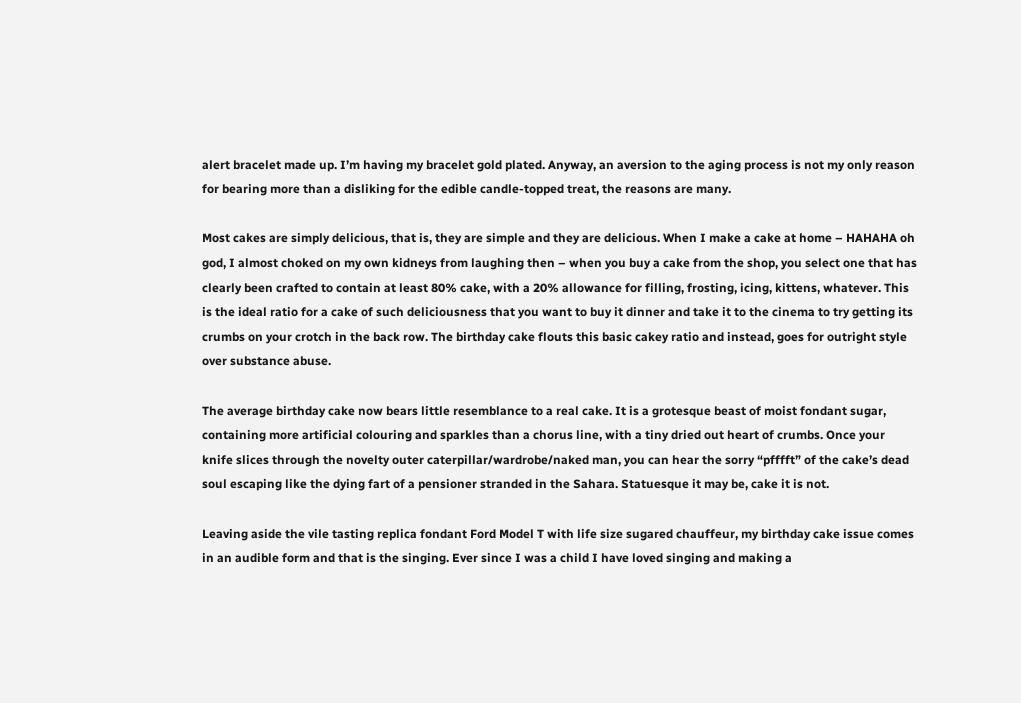alert bracelet made up. I’m having my bracelet gold plated. Anyway, an aversion to the aging process is not my only reason for bearing more than a disliking for the edible candle-topped treat, the reasons are many.

Most cakes are simply delicious, that is, they are simple and they are delicious. When I make a cake at home – HAHAHA oh god, I almost choked on my own kidneys from laughing then – when you buy a cake from the shop, you select one that has clearly been crafted to contain at least 80% cake, with a 20% allowance for filling, frosting, icing, kittens, whatever. This is the ideal ratio for a cake of such deliciousness that you want to buy it dinner and take it to the cinema to try getting its crumbs on your crotch in the back row. The birthday cake flouts this basic cakey ratio and instead, goes for outright style over substance abuse.

The average birthday cake now bears little resemblance to a real cake. It is a grotesque beast of moist fondant sugar, containing more artificial colouring and sparkles than a chorus line, with a tiny dried out heart of crumbs. Once your knife slices through the novelty outer caterpillar/wardrobe/naked man, you can hear the sorry “pfffft” of the cake’s dead soul escaping like the dying fart of a pensioner stranded in the Sahara. Statuesque it may be, cake it is not.

Leaving aside the vile tasting replica fondant Ford Model T with life size sugared chauffeur, my birthday cake issue comes in an audible form and that is the singing. Ever since I was a child I have loved singing and making a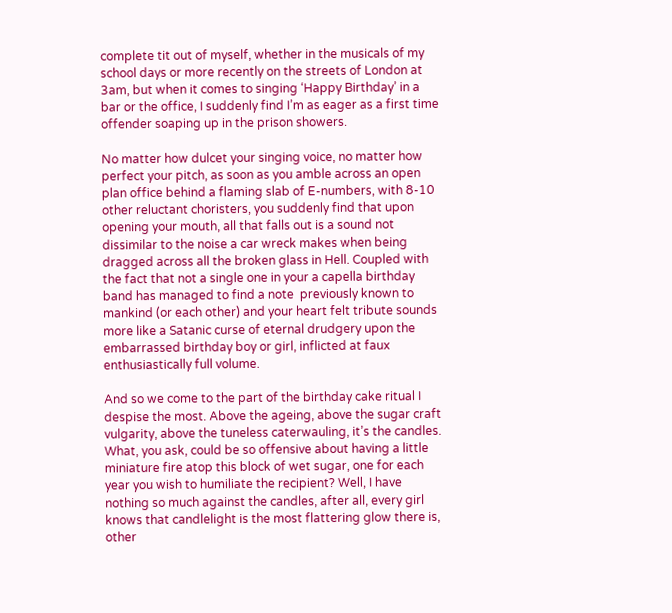complete tit out of myself, whether in the musicals of my school days or more recently on the streets of London at 3am, but when it comes to singing ‘Happy Birthday’ in a bar or the office, I suddenly find I’m as eager as a first time offender soaping up in the prison showers.

No matter how dulcet your singing voice, no matter how perfect your pitch, as soon as you amble across an open plan office behind a flaming slab of E-numbers, with 8-10 other reluctant choristers, you suddenly find that upon opening your mouth, all that falls out is a sound not dissimilar to the noise a car wreck makes when being dragged across all the broken glass in Hell. Coupled with the fact that not a single one in your a capella birthday band has managed to find a note  previously known to mankind (or each other) and your heart felt tribute sounds more like a Satanic curse of eternal drudgery upon the embarrassed birthday boy or girl, inflicted at faux enthusiastically full volume.

And so we come to the part of the birthday cake ritual I despise the most. Above the ageing, above the sugar craft vulgarity, above the tuneless caterwauling, it’s the candles. What, you ask, could be so offensive about having a little miniature fire atop this block of wet sugar, one for each year you wish to humiliate the recipient? Well, I have nothing so much against the candles, after all, every girl knows that candlelight is the most flattering glow there is, other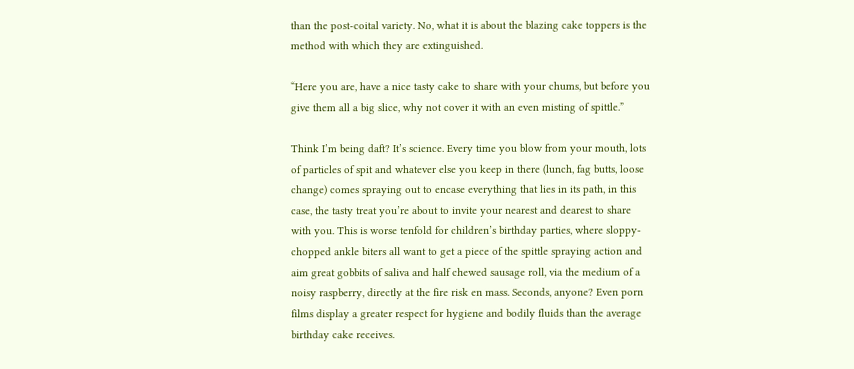than the post-coital variety. No, what it is about the blazing cake toppers is the method with which they are extinguished.

“Here you are, have a nice tasty cake to share with your chums, but before you give them all a big slice, why not cover it with an even misting of spittle.”

Think I’m being daft? It’s science. Every time you blow from your mouth, lots of particles of spit and whatever else you keep in there (lunch, fag butts, loose change) comes spraying out to encase everything that lies in its path, in this case, the tasty treat you’re about to invite your nearest and dearest to share with you. This is worse tenfold for children’s birthday parties, where sloppy-chopped ankle biters all want to get a piece of the spittle spraying action and aim great gobbits of saliva and half chewed sausage roll, via the medium of a noisy raspberry, directly at the fire risk en mass. Seconds, anyone? Even porn films display a greater respect for hygiene and bodily fluids than the average birthday cake receives.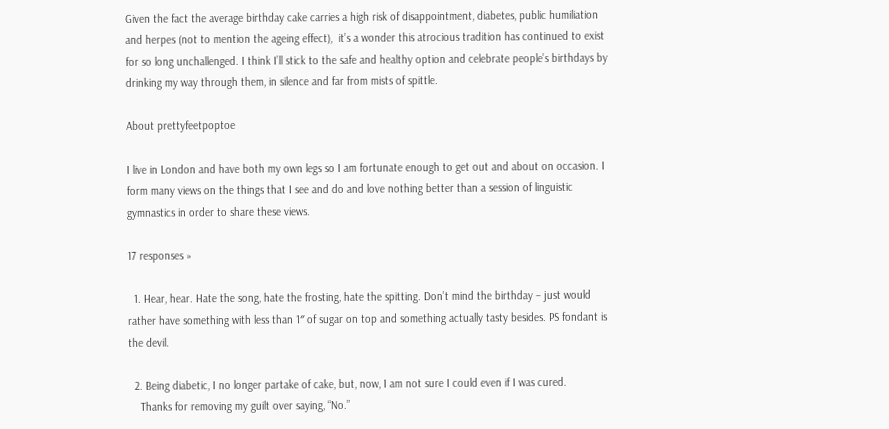Given the fact the average birthday cake carries a high risk of disappointment, diabetes, public humiliation and herpes (not to mention the ageing effect),  it’s a wonder this atrocious tradition has continued to exist for so long unchallenged. I think I’ll stick to the safe and healthy option and celebrate people’s birthdays by drinking my way through them, in silence and far from mists of spittle.

About prettyfeetpoptoe

I live in London and have both my own legs so I am fortunate enough to get out and about on occasion. I form many views on the things that I see and do and love nothing better than a session of linguistic gymnastics in order to share these views.

17 responses »

  1. Hear, hear. Hate the song, hate the frosting, hate the spitting. Don’t mind the birthday – just would rather have something with less than 1″ of sugar on top and something actually tasty besides. PS fondant is the devil.

  2. Being diabetic, I no longer partake of cake, but, now, I am not sure I could even if I was cured.
    Thanks for removing my guilt over saying, “No.”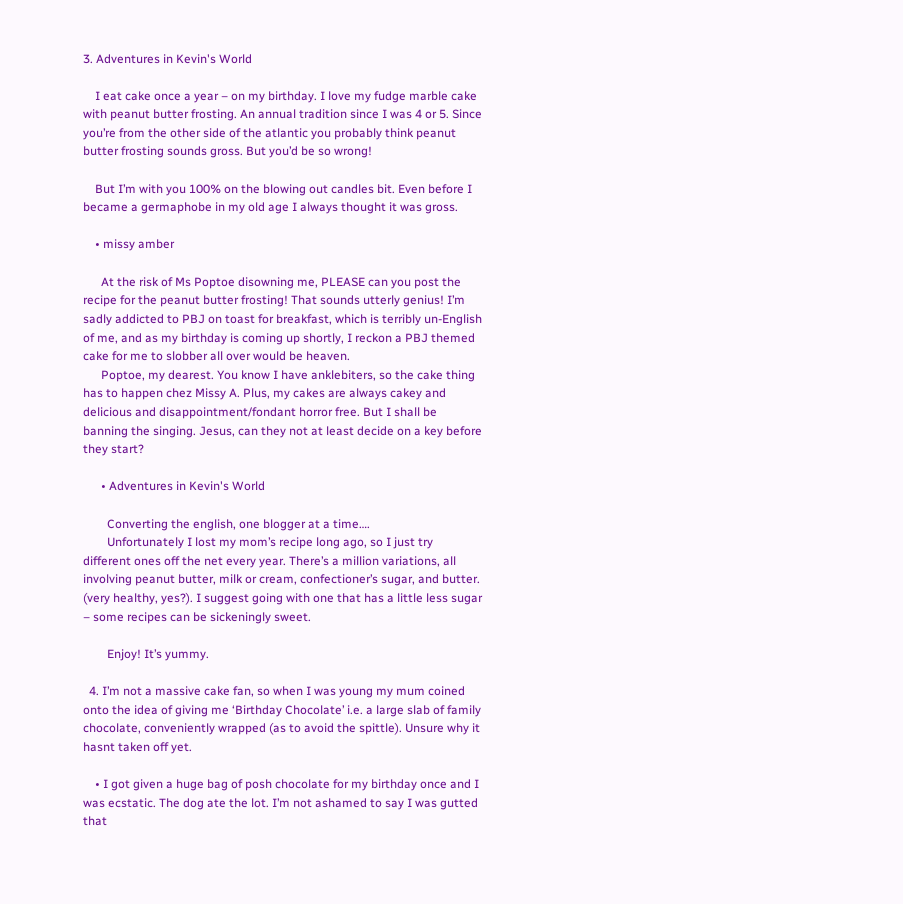3. Adventures in Kevin's World

    I eat cake once a year – on my birthday. I love my fudge marble cake with peanut butter frosting. An annual tradition since I was 4 or 5. Since you’re from the other side of the atlantic you probably think peanut butter frosting sounds gross. But you’d be so wrong!

    But I’m with you 100% on the blowing out candles bit. Even before I became a germaphobe in my old age I always thought it was gross.

    • missy amber

      At the risk of Ms Poptoe disowning me, PLEASE can you post the recipe for the peanut butter frosting! That sounds utterly genius! I’m sadly addicted to PBJ on toast for breakfast, which is terribly un-English of me, and as my birthday is coming up shortly, I reckon a PBJ themed cake for me to slobber all over would be heaven.
      Poptoe, my dearest. You know I have anklebiters, so the cake thing has to happen chez Missy A. Plus, my cakes are always cakey and delicious and disappointment/fondant horror free. But I shall be banning the singing. Jesus, can they not at least decide on a key before they start?

      • Adventures in Kevin's World

        Converting the english, one blogger at a time….
        Unfortunately I lost my mom’s recipe long ago, so I just try different ones off the net every year. There’s a million variations, all involving peanut butter, milk or cream, confectioner’s sugar, and butter. (very healthy, yes?). I suggest going with one that has a little less sugar – some recipes can be sickeningly sweet.

        Enjoy! It’s yummy.

  4. I’m not a massive cake fan, so when I was young my mum coined onto the idea of giving me ‘Birthday Chocolate’ i.e. a large slab of family chocolate, conveniently wrapped (as to avoid the spittle). Unsure why it hasnt taken off yet.

    • I got given a huge bag of posh chocolate for my birthday once and I was ecstatic. The dog ate the lot. I’m not ashamed to say I was gutted that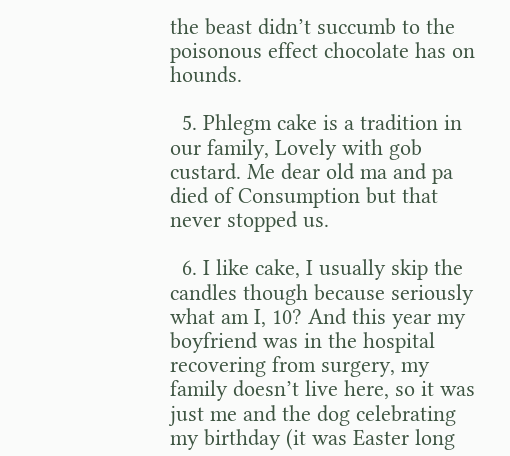the beast didn’t succumb to the poisonous effect chocolate has on hounds.

  5. Phlegm cake is a tradition in our family, Lovely with gob custard. Me dear old ma and pa died of Consumption but that never stopped us.

  6. I like cake, I usually skip the candles though because seriously what am I, 10? And this year my boyfriend was in the hospital recovering from surgery, my family doesn’t live here, so it was just me and the dog celebrating my birthday (it was Easter long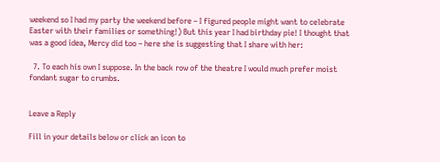weekend so I had my party the weekend before – I figured people might want to celebrate Easter with their families or something!) But this year I had birthday pie! I thought that was a good idea, Mercy did too – here she is suggesting that I share with her:

  7. To each his own I suppose. In the back row of the theatre I would much prefer moist fondant sugar to crumbs.


Leave a Reply

Fill in your details below or click an icon to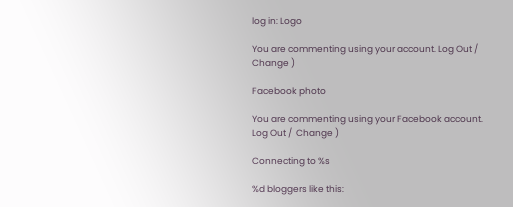log in: Logo

You are commenting using your account. Log Out /  Change )

Facebook photo

You are commenting using your Facebook account. Log Out /  Change )

Connecting to %s

%d bloggers like this: